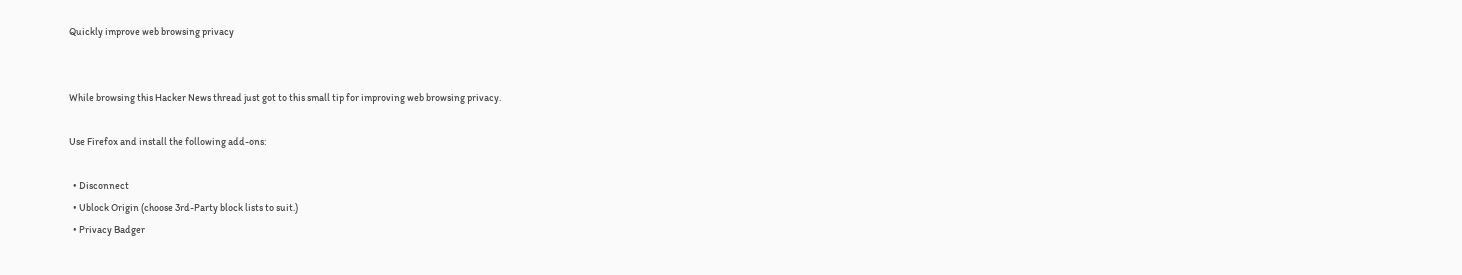Quickly improve web browsing privacy


While browsing this Hacker News thread just got to this small tip for improving web browsing privacy.

Use Firefox and install the following add-ons:

  • Disconnect
  • Ublock Origin (choose 3rd-Party block lists to suit.)
  • Privacy Badger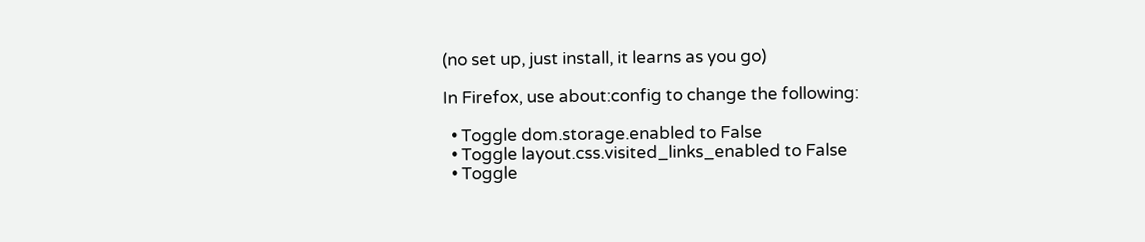(no set up, just install, it learns as you go)

In Firefox, use about:config to change the following:

  • Toggle dom.storage.enabled to False
  • Toggle layout.css.visited_links_enabled to False
  • Toggle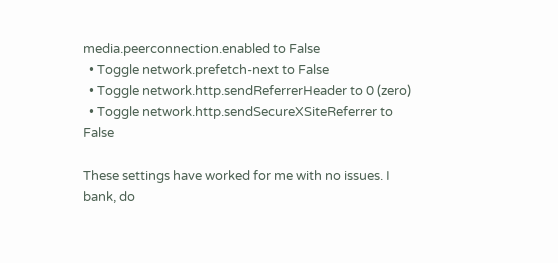media.peerconnection.enabled to False
  • Toggle network.prefetch-next to False
  • Toggle network.http.sendReferrerHeader to 0 (zero)
  • Toggle network.http.sendSecureXSiteReferrer to False

These settings have worked for me with no issues. I bank, do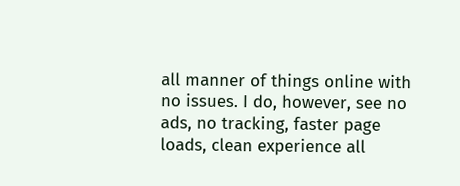all manner of things online with no issues. I do, however, see no ads, no tracking, faster page loads, clean experience all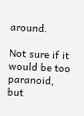around.

Not sure if it would be too paranoid, but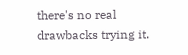there's no real drawbacks trying it.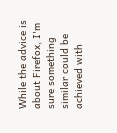While the advice is about Firefox, I'm sure something similar could be achieved with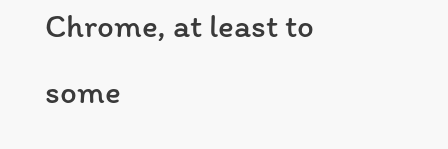Chrome, at least to some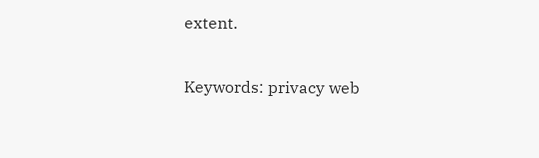extent.

Keywords: privacy web